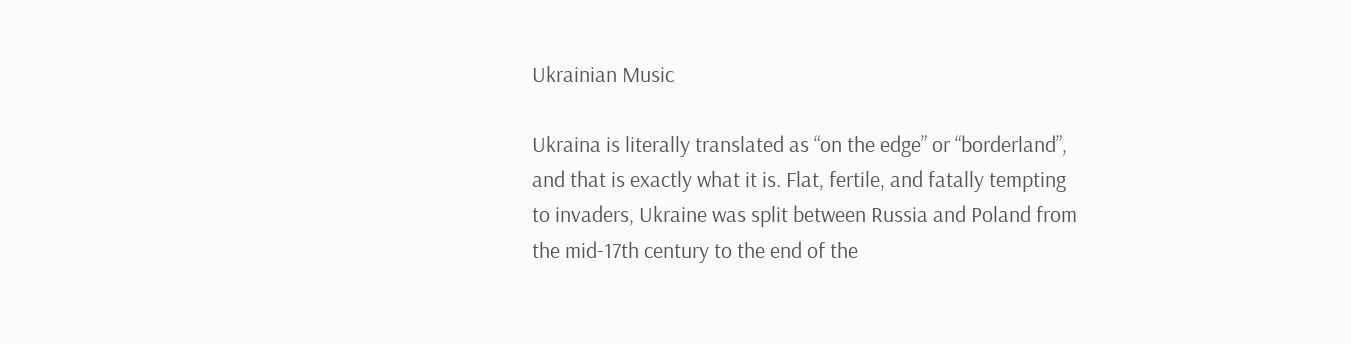Ukrainian Music

Ukraina is literally translated as “on the edge” or “borderland”, and that is exactly what it is. Flat, fertile, and fatally tempting to invaders, Ukraine was split between Russia and Poland from the mid-17th century to the end of the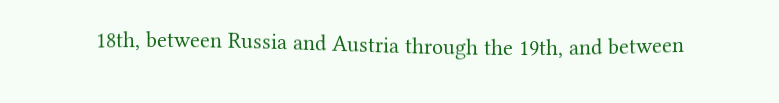18th, between Russia and Austria through the 19th, and between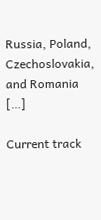Russia, Poland, Czechoslovakia, and Romania […]

Current track